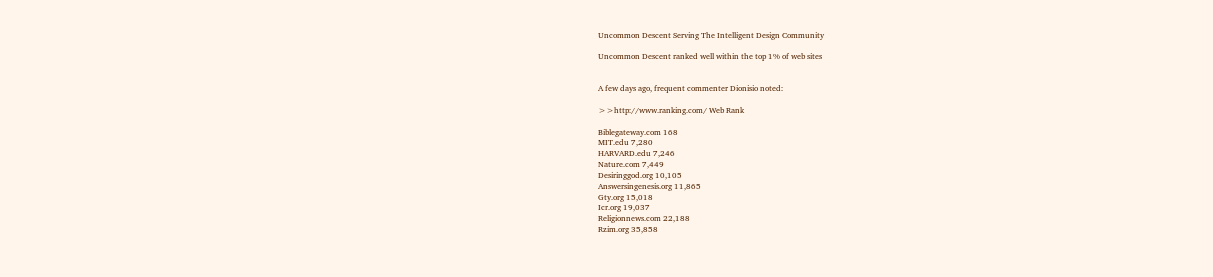Uncommon Descent Serving The Intelligent Design Community

Uncommon Descent ranked well within the top 1% of web sites


A few days ago, frequent commenter Dionisio noted:

>>http://www.ranking.com/ Web Rank

Biblegateway.com 168
MIT.edu 7,280
HARVARD.edu 7,246
Nature.com 7,449
Desiringgod.org 10,105
Answersingenesis.org 11,865
Gty.org 15,018
Icr.org 19,037
Religionnews.com 22,188
Rzim.org 35,858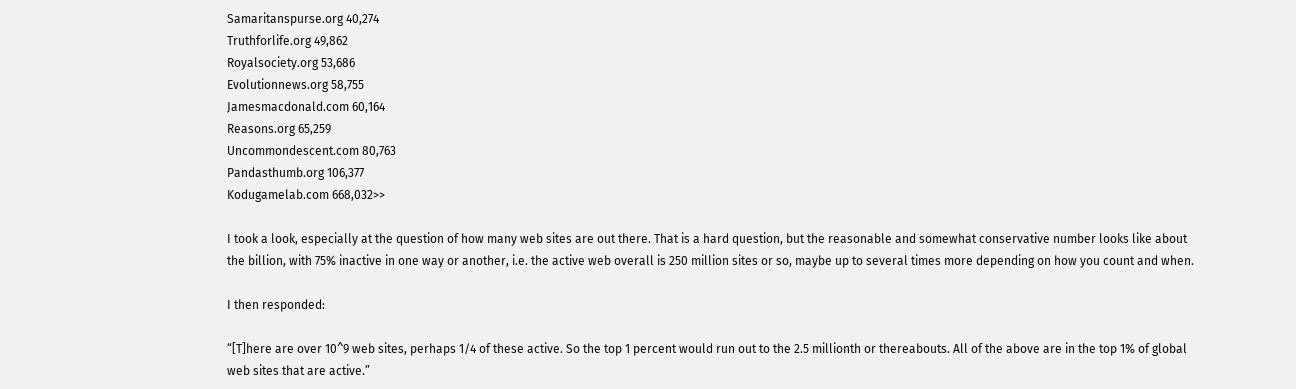Samaritanspurse.org 40,274
Truthforlife.org 49,862
Royalsociety.org 53,686
Evolutionnews.org 58,755
Jamesmacdonald.com 60,164
Reasons.org 65,259
Uncommondescent.com 80,763
Pandasthumb.org 106,377
Kodugamelab.com 668,032>>

I took a look, especially at the question of how many web sites are out there. That is a hard question, but the reasonable and somewhat conservative number looks like about the billion, with 75% inactive in one way or another, i.e. the active web overall is 250 million sites or so, maybe up to several times more depending on how you count and when.

I then responded:

“[T]here are over 10^9 web sites, perhaps 1/4 of these active. So the top 1 percent would run out to the 2.5 millionth or thereabouts. All of the above are in the top 1% of global web sites that are active.”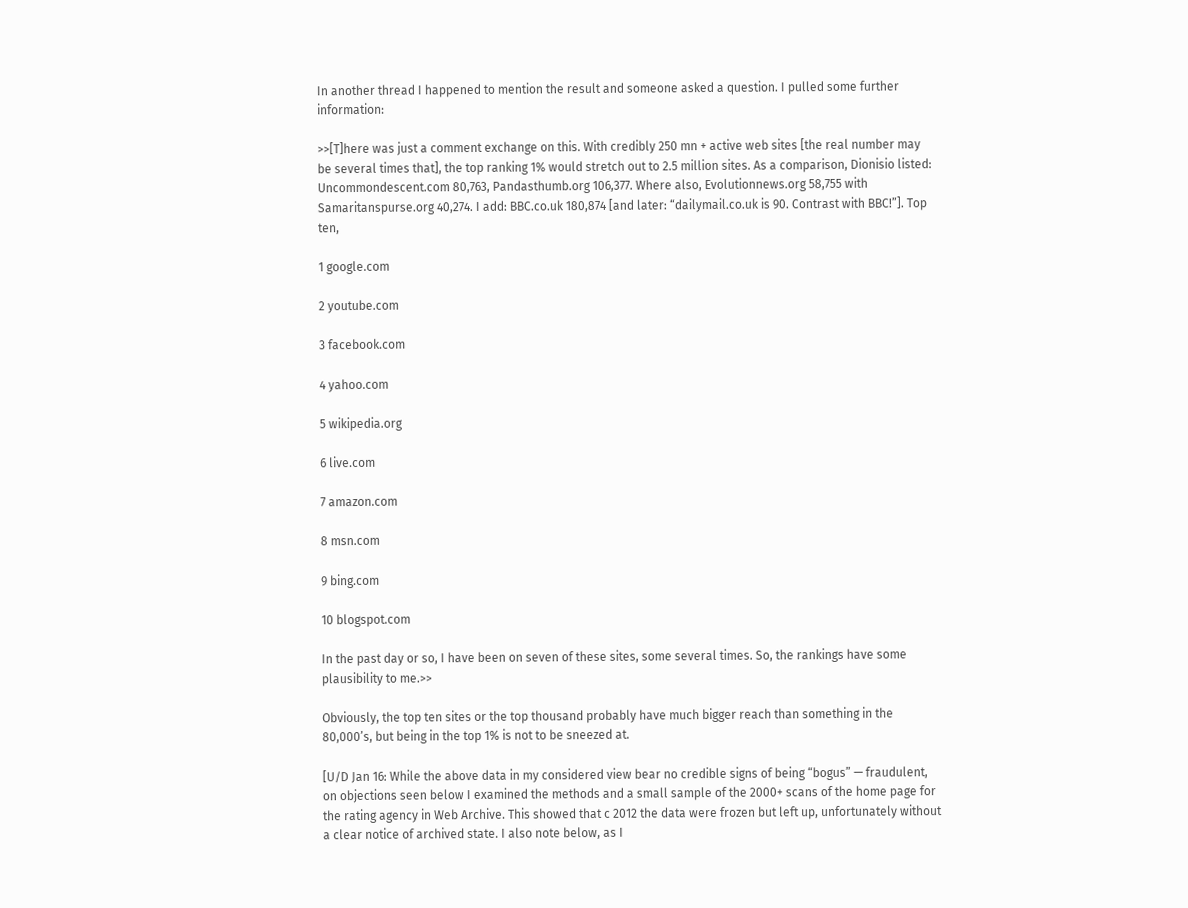In another thread I happened to mention the result and someone asked a question. I pulled some further information:

>>[T]here was just a comment exchange on this. With credibly 250 mn + active web sites [the real number may be several times that], the top ranking 1% would stretch out to 2.5 million sites. As a comparison, Dionisio listed: Uncommondescent.com 80,763, Pandasthumb.org 106,377. Where also, Evolutionnews.org 58,755 with Samaritanspurse.org 40,274. I add: BBC.co.uk 180,874 [and later: “dailymail.co.uk is 90. Contrast with BBC!”]. Top ten,

1 google.com

2 youtube.com

3 facebook.com

4 yahoo.com

5 wikipedia.org

6 live.com

7 amazon.com

8 msn.com

9 bing.com

10 blogspot.com

In the past day or so, I have been on seven of these sites, some several times. So, the rankings have some plausibility to me.>>

Obviously, the top ten sites or the top thousand probably have much bigger reach than something in the 80,000’s, but being in the top 1% is not to be sneezed at.

[U/D Jan 16: While the above data in my considered view bear no credible signs of being “bogus” — fraudulent, on objections seen below I examined the methods and a small sample of the 2000+ scans of the home page for the rating agency in Web Archive. This showed that c 2012 the data were frozen but left up, unfortunately without a clear notice of archived state. I also note below, as I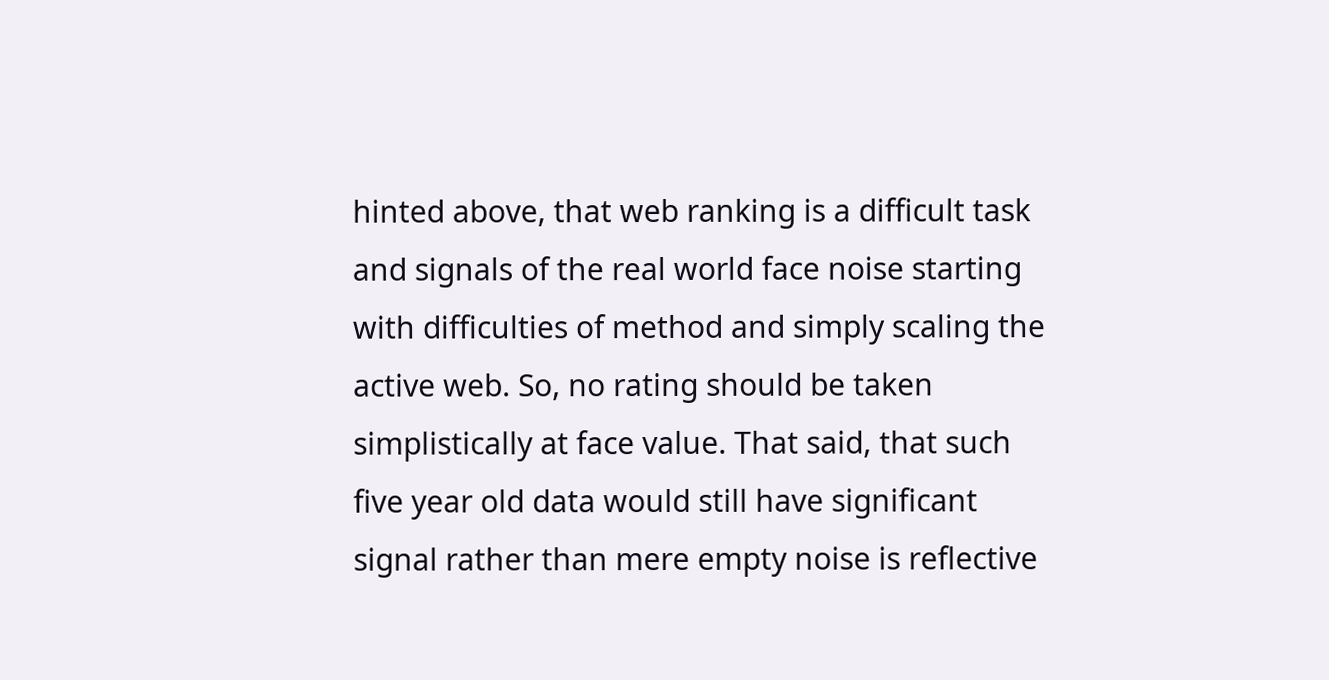hinted above, that web ranking is a difficult task and signals of the real world face noise starting with difficulties of method and simply scaling the active web. So, no rating should be taken simplistically at face value. That said, that such five year old data would still have significant signal rather than mere empty noise is reflective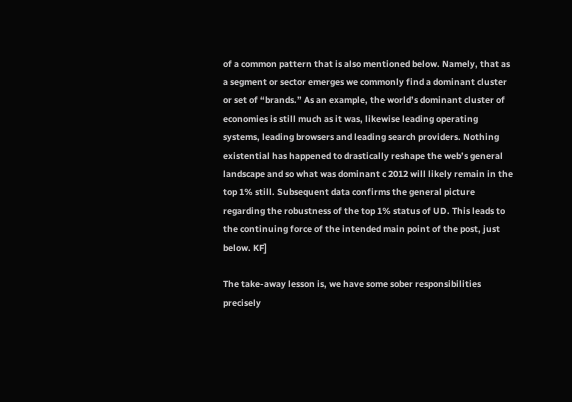of a common pattern that is also mentioned below. Namely, that as a segment or sector emerges we commonly find a dominant cluster or set of “brands.” As an example, the world’s dominant cluster of economies is still much as it was, likewise leading operating systems, leading browsers and leading search providers. Nothing existential has happened to drastically reshape the web’s general landscape and so what was dominant c 2012 will likely remain in the top 1% still. Subsequent data confirms the general picture regarding the robustness of the top 1% status of UD. This leads to the continuing force of the intended main point of the post, just below. KF]

The take-away lesson is, we have some sober responsibilities precisely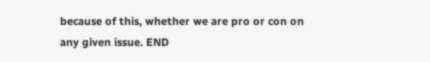because of this, whether we are pro or con on any given issue. END